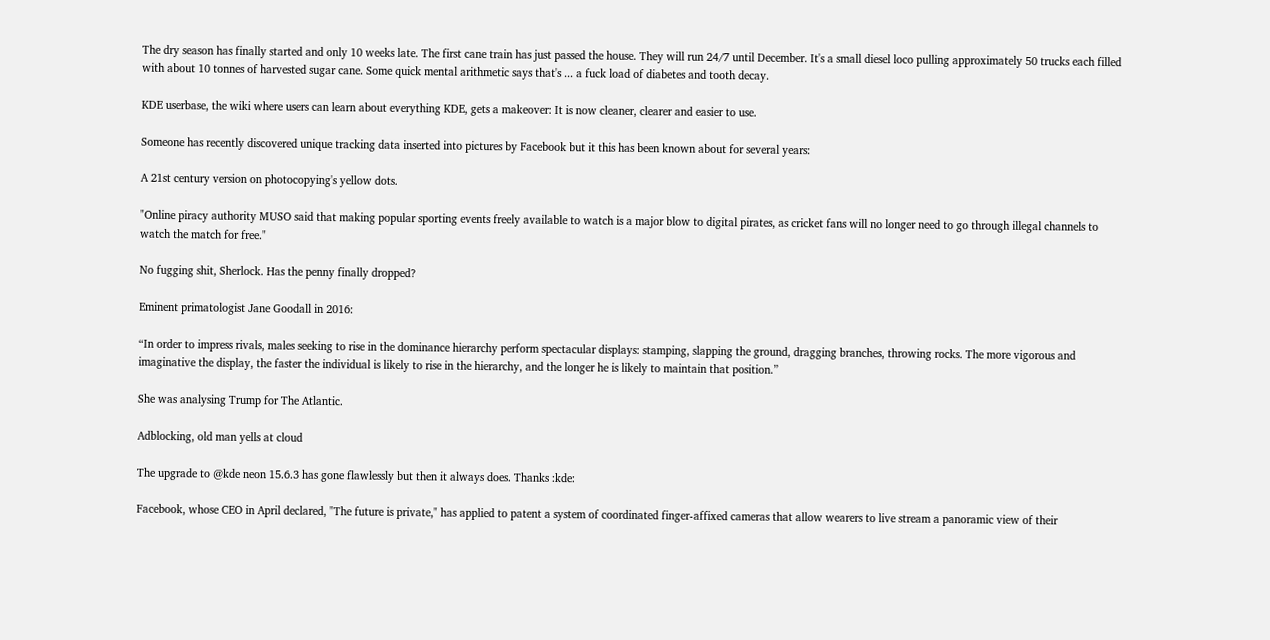The dry season has finally started and only 10 weeks late. The first cane train has just passed the house. They will run 24/7 until December. It's a small diesel loco pulling approximately 50 trucks each filled with about 10 tonnes of harvested sugar cane. Some quick mental arithmetic says that's ... a fuck load of diabetes and tooth decay.

KDE userbase, the wiki where users can learn about everything KDE, gets a makeover: It is now cleaner, clearer and easier to use.

Someone has recently discovered unique tracking data inserted into pictures by Facebook but it this has been known about for several years:

A 21st century version on photocopying's yellow dots.

"Online piracy authority MUSO said that making popular sporting events freely available to watch is a major blow to digital pirates, as cricket fans will no longer need to go through illegal channels to watch the match for free."

No fugging shit, Sherlock. Has the penny finally dropped?

Eminent primatologist Jane Goodall in 2016:

“In order to impress rivals, males seeking to rise in the dominance hierarchy perform spectacular displays: stamping, slapping the ground, dragging branches, throwing rocks. The more vigorous and imaginative the display, the faster the individual is likely to rise in the hierarchy, and the longer he is likely to maintain that position.”

She was analysing Trump for The Atlantic.

Adblocking, old man yells at cloud

The upgrade to @kde neon 15.6.3 has gone flawlessly but then it always does. Thanks :kde:

Facebook, whose CEO in April declared, "The future is private," has applied to patent a system of coordinated finger-affixed cameras that allow wearers to live stream a panoramic view of their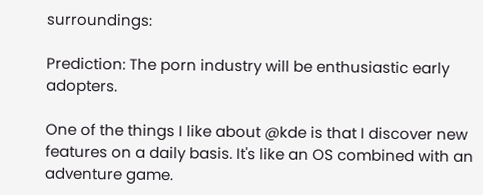surroundings:

Prediction: The porn industry will be enthusiastic early adopters.

One of the things I like about @kde is that I discover new features on a daily basis. It's like an OS combined with an adventure game.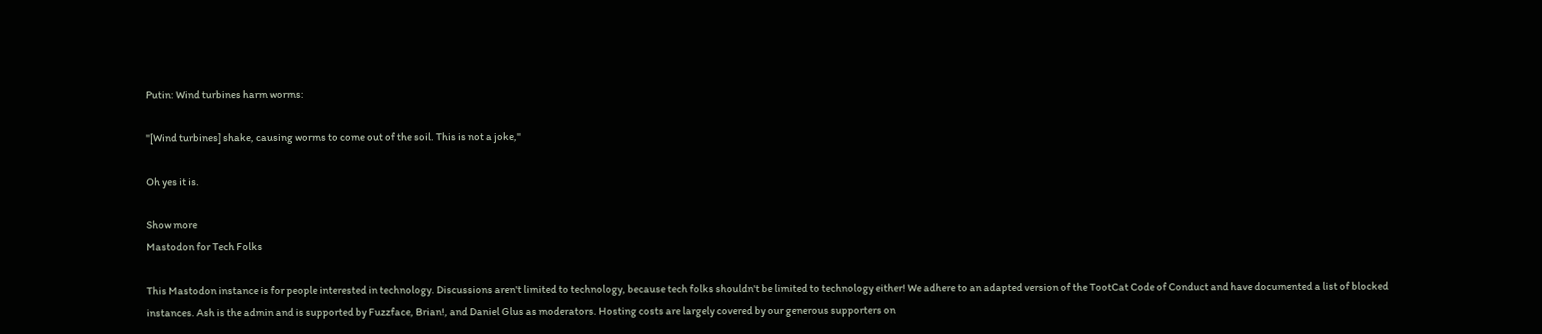Putin: Wind turbines harm worms:

"[Wind turbines] shake, causing worms to come out of the soil. This is not a joke,"

Oh yes it is.

Show more
Mastodon for Tech Folks

This Mastodon instance is for people interested in technology. Discussions aren't limited to technology, because tech folks shouldn't be limited to technology either! We adhere to an adapted version of the TootCat Code of Conduct and have documented a list of blocked instances. Ash is the admin and is supported by Fuzzface, Brian!, and Daniel Glus as moderators. Hosting costs are largely covered by our generous supporters on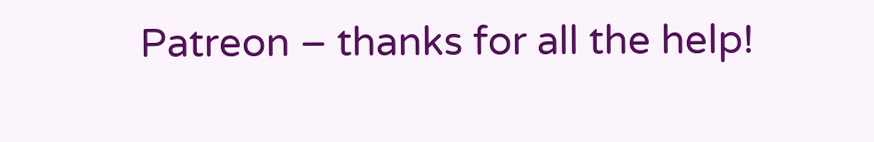Patreon – thanks for all the help!